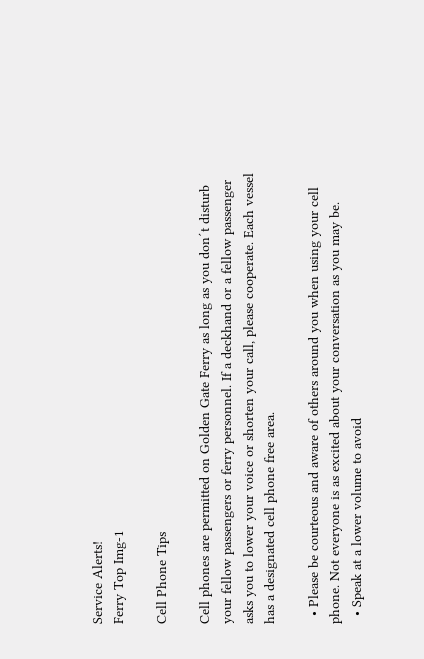Service Alerts!
Ferry Top Img-1

Cell Phone Tips

Cell phones are permitted on Golden Gate Ferry as long as you don´t disturb your fellow passengers or ferry personnel. If a deckhand or a fellow passenger asks you to lower your voice or shorten your call, please cooperate. Each vessel has a designated cell phone free area.

  • Please be courteous and aware of others around you when using your cell phone. Not everyone is as excited about your conversation as you may be.
  • Speak at a lower volume to avoid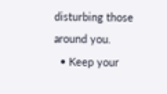disturbing those around you.
  • Keep your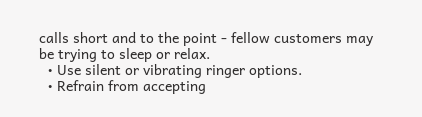calls short and to the point - fellow customers may be trying to sleep or relax.
  • Use silent or vibrating ringer options.
  • Refrain from accepting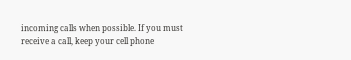incoming calls when possible. If you must receive a call, keep your cell phone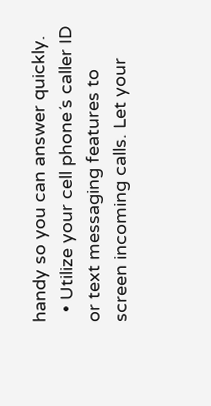handy so you can answer quickly.
  • Utilize your cell phone´s caller ID or text messaging features to screen incoming calls. Let your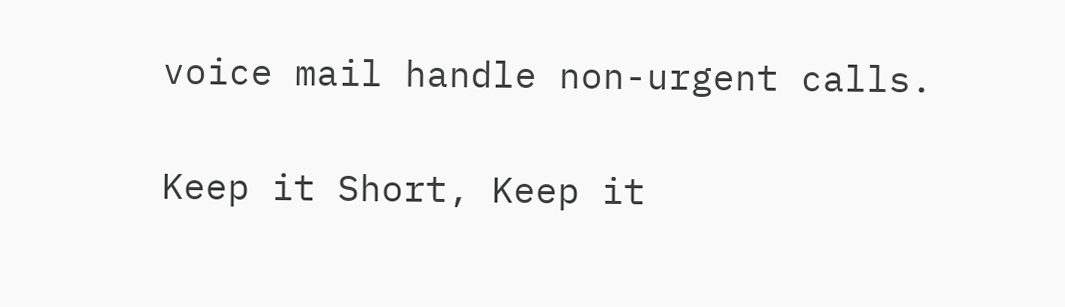voice mail handle non-urgent calls.

Keep it Short, Keep it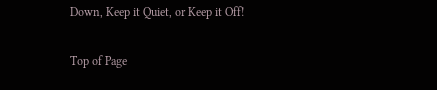Down, Keep it Quiet, or Keep it Off!

Top of Page